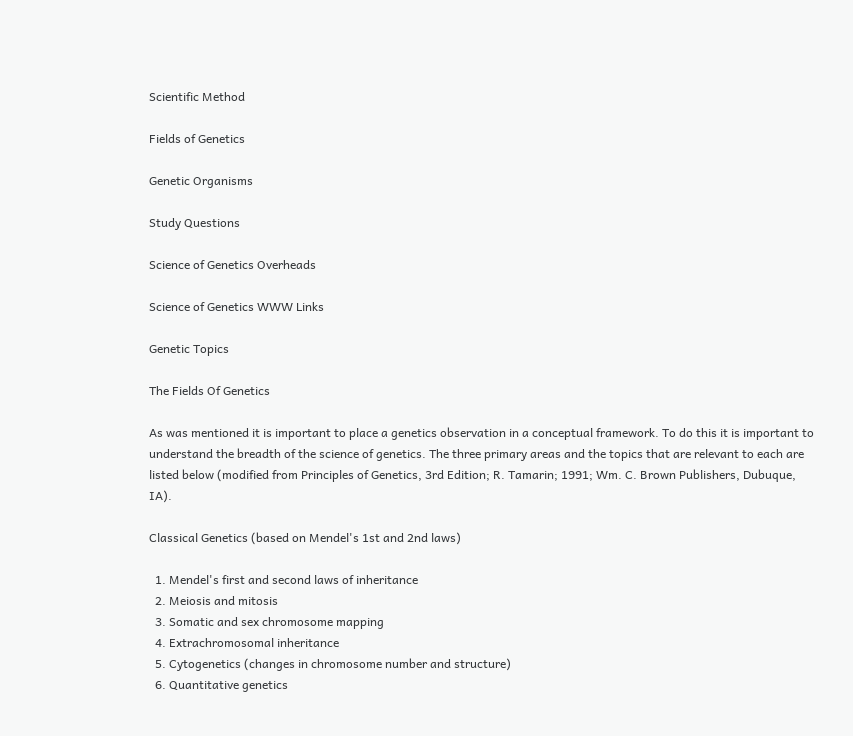Scientific Method

Fields of Genetics

Genetic Organisms

Study Questions

Science of Genetics Overheads

Science of Genetics WWW Links

Genetic Topics

The Fields Of Genetics

As was mentioned it is important to place a genetics observation in a conceptual framework. To do this it is important to understand the breadth of the science of genetics. The three primary areas and the topics that are relevant to each are listed below (modified from Principles of Genetics, 3rd Edition; R. Tamarin; 1991; Wm. C. Brown Publishers, Dubuque, IA).

Classical Genetics (based on Mendel's 1st and 2nd laws)

  1. Mendel's first and second laws of inheritance
  2. Meiosis and mitosis
  3. Somatic and sex chromosome mapping
  4. Extrachromosomal inheritance
  5. Cytogenetics (changes in chromosome number and structure)
  6. Quantitative genetics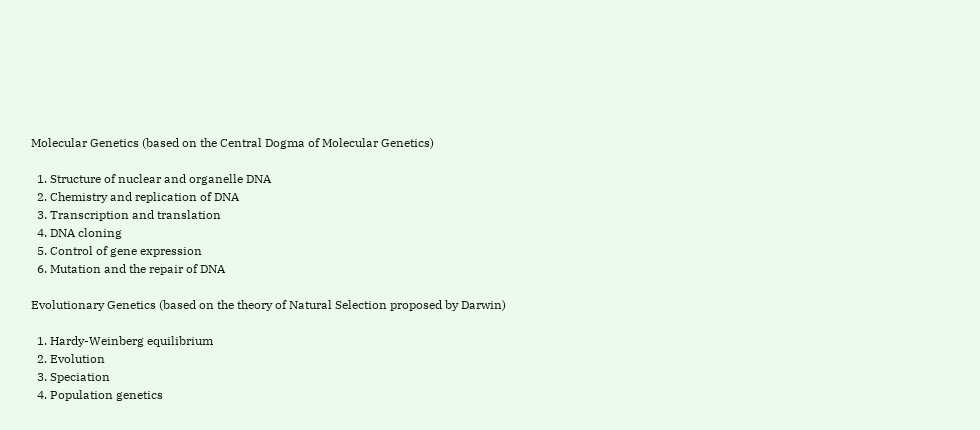Molecular Genetics (based on the Central Dogma of Molecular Genetics)

  1. Structure of nuclear and organelle DNA
  2. Chemistry and replication of DNA
  3. Transcription and translation
  4. DNA cloning
  5. Control of gene expression
  6. Mutation and the repair of DNA

Evolutionary Genetics (based on the theory of Natural Selection proposed by Darwin)

  1. Hardy-Weinberg equilibrium
  2. Evolution
  3. Speciation
  4. Population genetics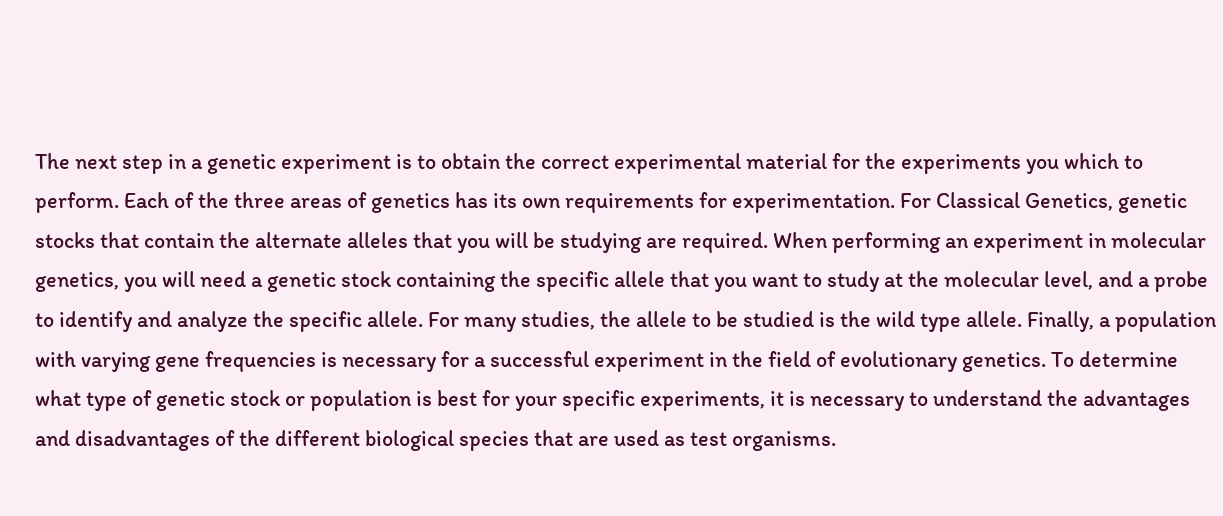The next step in a genetic experiment is to obtain the correct experimental material for the experiments you which to perform. Each of the three areas of genetics has its own requirements for experimentation. For Classical Genetics, genetic stocks that contain the alternate alleles that you will be studying are required. When performing an experiment in molecular genetics, you will need a genetic stock containing the specific allele that you want to study at the molecular level, and a probe to identify and analyze the specific allele. For many studies, the allele to be studied is the wild type allele. Finally, a population with varying gene frequencies is necessary for a successful experiment in the field of evolutionary genetics. To determine what type of genetic stock or population is best for your specific experiments, it is necessary to understand the advantages and disadvantages of the different biological species that are used as test organisms.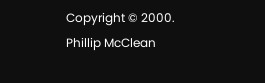Copyright © 2000. Phillip McClean